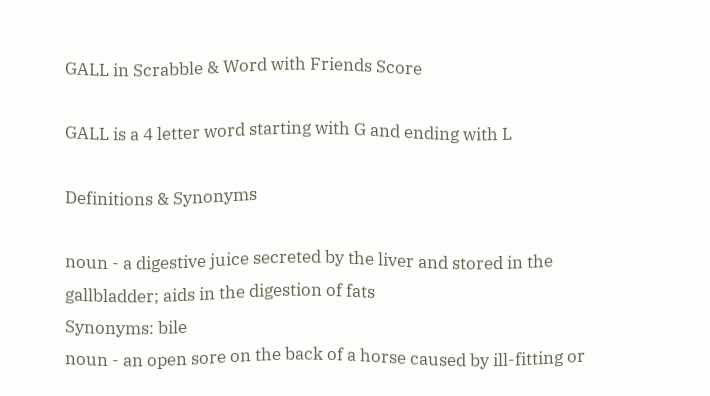GALL in Scrabble & Word with Friends Score

GALL is a 4 letter word starting with G and ending with L

Definitions & Synonyms

noun - a digestive juice secreted by the liver and stored in the gallbladder; aids in the digestion of fats
Synonyms: bile
noun - an open sore on the back of a horse caused by ill-fitting or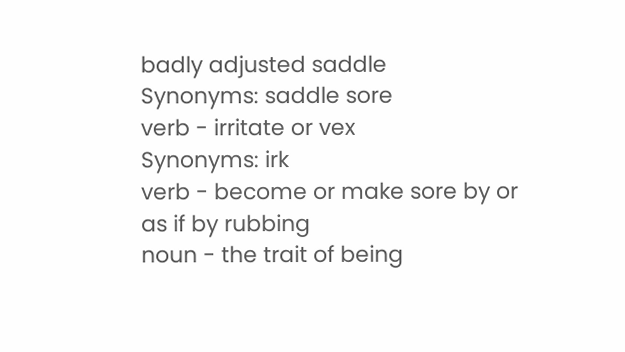badly adjusted saddle
Synonyms: saddle sore
verb - irritate or vex
Synonyms: irk
verb - become or make sore by or as if by rubbing
noun - the trait of being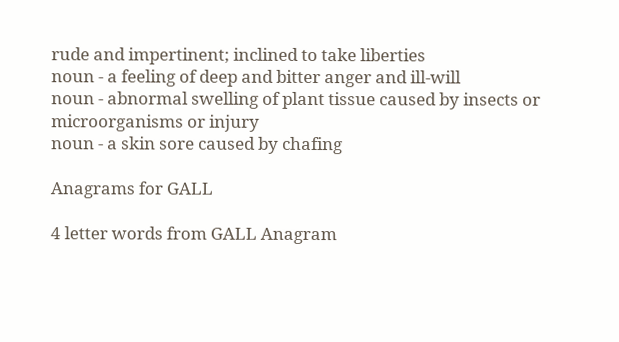rude and impertinent; inclined to take liberties
noun - a feeling of deep and bitter anger and ill-will
noun - abnormal swelling of plant tissue caused by insects or microorganisms or injury
noun - a skin sore caused by chafing

Anagrams for GALL

4 letter words from GALL Anagram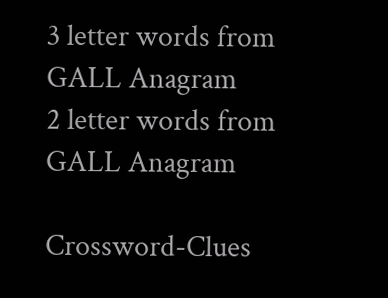3 letter words from GALL Anagram
2 letter words from GALL Anagram

Crossword-Clues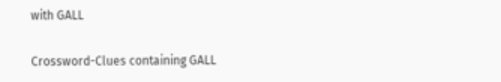with GALL

Crossword-Clues containing GALL